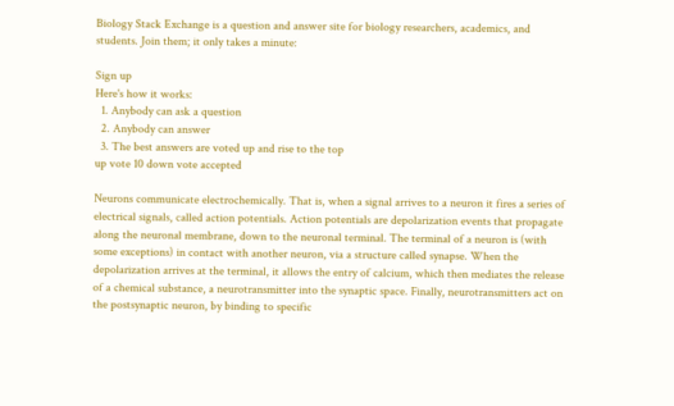Biology Stack Exchange is a question and answer site for biology researchers, academics, and students. Join them; it only takes a minute:

Sign up
Here's how it works:
  1. Anybody can ask a question
  2. Anybody can answer
  3. The best answers are voted up and rise to the top
up vote 10 down vote accepted

Neurons communicate electrochemically. That is, when a signal arrives to a neuron it fires a series of electrical signals, called action potentials. Action potentials are depolarization events that propagate along the neuronal membrane, down to the neuronal terminal. The terminal of a neuron is (with some exceptions) in contact with another neuron, via a structure called synapse. When the depolarization arrives at the terminal, it allows the entry of calcium, which then mediates the release of a chemical substance, a neurotransmitter into the synaptic space. Finally, neurotransmitters act on the postsynaptic neuron, by binding to specific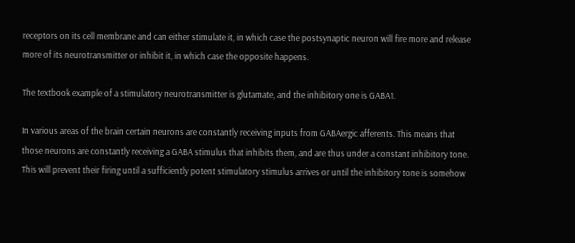receptors on its cell membrane and can either stimulate it, in which case the postsynaptic neuron will fire more and release more of its neurotransmitter or inhibit it, in which case the opposite happens.

The textbook example of a stimulatory neurotransmitter is glutamate, and the inhibitory one is GABA1.

In various areas of the brain certain neurons are constantly receiving inputs from GABAergic afferents. This means that those neurons are constantly receiving a GABA stimulus that inhibits them, and are thus under a constant inhibitory tone. This will prevent their firing until a sufficiently potent stimulatory stimulus arrives or until the inhibitory tone is somehow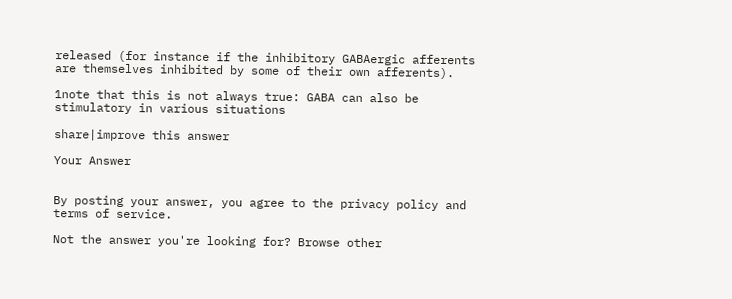released (for instance if the inhibitory GABAergic afferents are themselves inhibited by some of their own afferents).

1note that this is not always true: GABA can also be stimulatory in various situations

share|improve this answer

Your Answer


By posting your answer, you agree to the privacy policy and terms of service.

Not the answer you're looking for? Browse other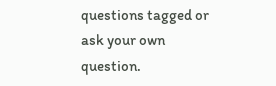questions tagged or ask your own question.